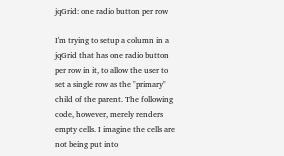jqGrid: one radio button per row

I'm trying to setup a column in a jqGrid that has one radio button per row in it, to allow the user to set a single row as the "primary" child of the parent. The following code, however, merely renders empty cells. I imagine the cells are not being put into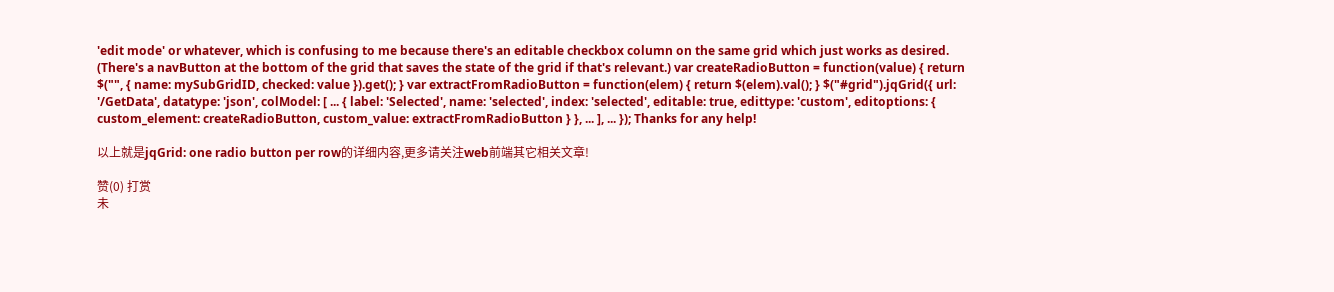'edit mode' or whatever, which is confusing to me because there's an editable checkbox column on the same grid which just works as desired. (There's a navButton at the bottom of the grid that saves the state of the grid if that's relevant.) var createRadioButton = function(value) { return $("", { name: mySubGridID, checked: value }).get(); } var extractFromRadioButton = function(elem) { return $(elem).val(); } $("#grid").jqGrid({ url: '/GetData', datatype: 'json', colModel: [ ... { label: 'Selected', name: 'selected', index: 'selected', editable: true, edittype: 'custom', editoptions: { custom_element: createRadioButton, custom_value: extractFromRadioButton } }, ... ], ... }); Thanks for any help!

以上就是jqGrid: one radio button per row的详细内容,更多请关注web前端其它相关文章!

赞(0) 打赏
未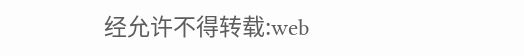经允许不得转载:web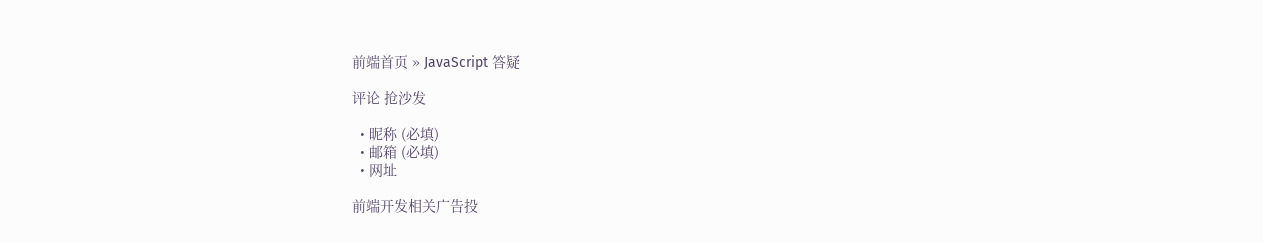前端首页 » JavaScript 答疑

评论 抢沙发

  • 昵称 (必填)
  • 邮箱 (必填)
  • 网址

前端开发相关广告投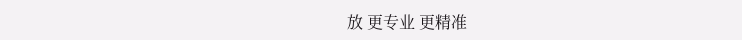放 更专业 更精准